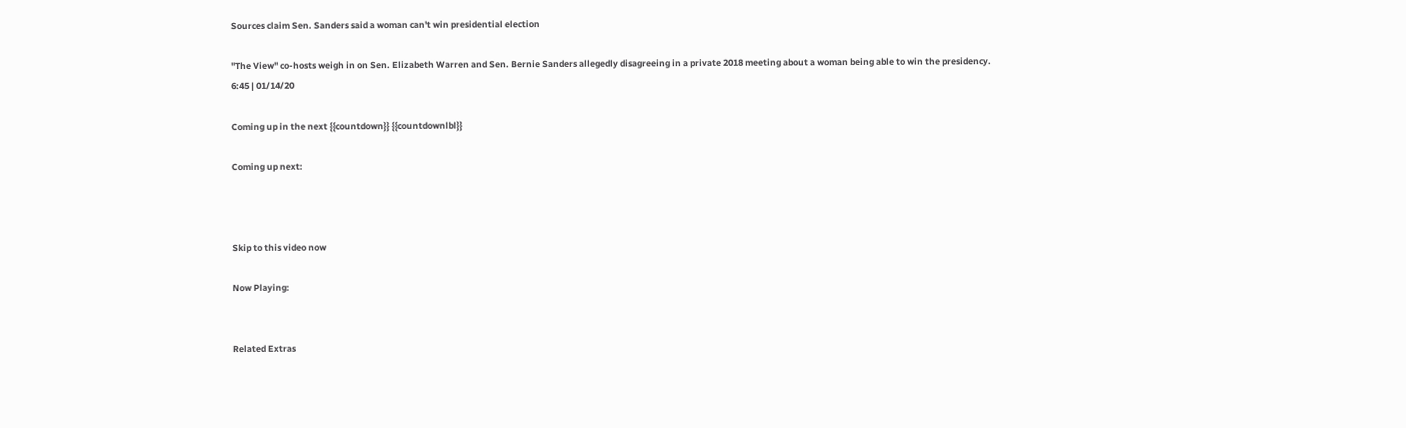Sources claim Sen. Sanders said a woman can't win presidential election

"The View" co-hosts weigh in on Sen. Elizabeth Warren and Sen. Bernie Sanders allegedly disagreeing in a private 2018 meeting about a woman being able to win the presidency.
6:45 | 01/14/20

Coming up in the next {{countdown}} {{countdownlbl}}

Coming up next:



Skip to this video now

Now Playing:


Related Extras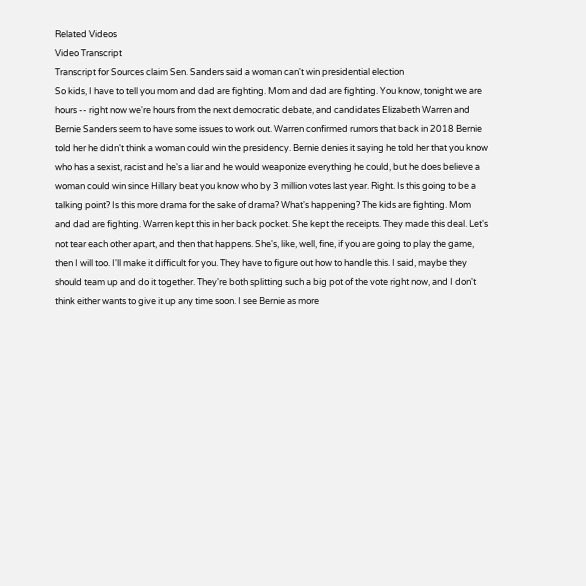Related Videos
Video Transcript
Transcript for Sources claim Sen. Sanders said a woman can't win presidential election
So kids, I have to tell you mom and dad are fighting. Mom and dad are fighting. You know, tonight we are hours -- right now we're hours from the next democratic debate, and candidates Elizabeth Warren and Bernie Sanders seem to have some issues to work out. Warren confirmed rumors that back in 2018 Bernie told her he didn't think a woman could win the presidency. Bernie denies it saying he told her that you know who has a sexist, racist and he's a liar and he would weaponize everything he could, but he does believe a woman could win since Hillary beat you know who by 3 million votes last year. Right. Is this going to be a talking point? Is this more drama for the sake of drama? What's happening? The kids are fighting. Mom and dad are fighting. Warren kept this in her back pocket. She kept the receipts. They made this deal. Let's not tear each other apart, and then that happens. She's, like, well, fine, if you are going to play the game, then I will too. I'll make it difficult for you. They have to figure out how to handle this. I said, maybe they should team up and do it together. They're both splitting such a big pot of the vote right now, and I don't think either wants to give it up any time soon. I see Bernie as more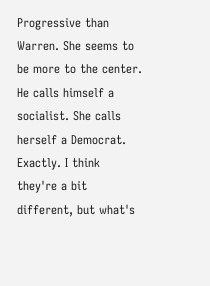Progressive than Warren. She seems to be more to the center. He calls himself a socialist. She calls herself a Democrat. Exactly. I think they're a bit different, but what's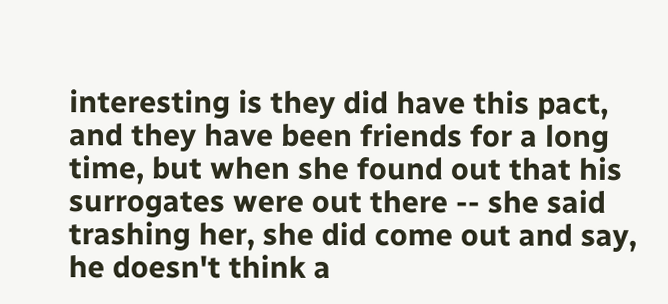interesting is they did have this pact, and they have been friends for a long time, but when she found out that his surrogates were out there -- she said trashing her, she did come out and say, he doesn't think a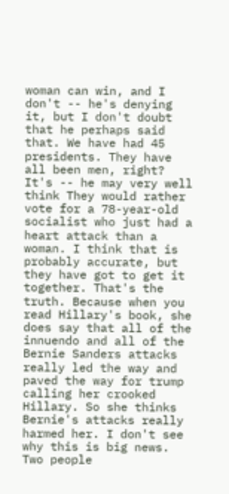woman can win, and I don't -- he's denying it, but I don't doubt that he perhaps said that. We have had 45 presidents. They have all been men, right? It's -- he may very well think They would rather vote for a 78-year-old socialist who just had a heart attack than a woman. I think that is probably accurate, but they have got to get it together. That's the truth. Because when you read Hillary's book, she does say that all of the innuendo and all of the Bernie Sanders attacks really led the way and paved the way for trump calling her crooked Hillary. So she thinks Bernie's attacks really harmed her. I don't see why this is big news. Two people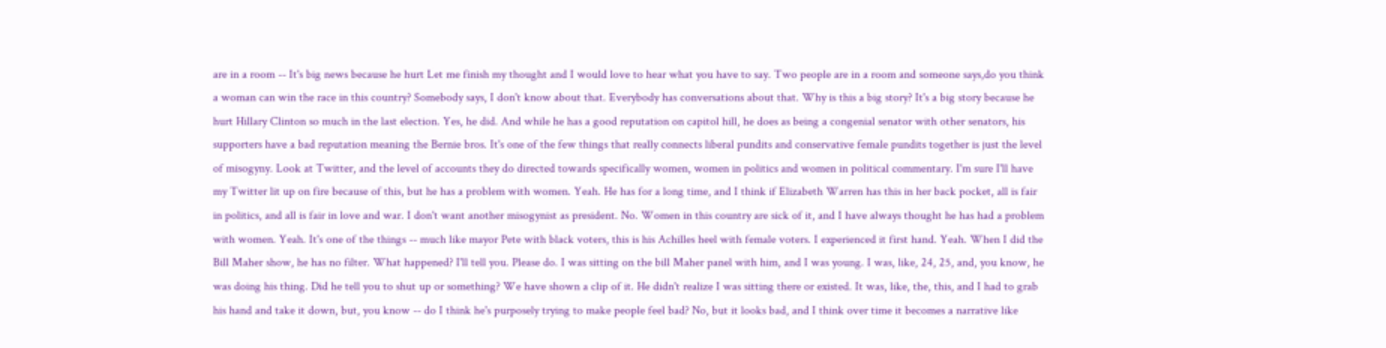are in a room -- It's big news because he hurt Let me finish my thought and I would love to hear what you have to say. Two people are in a room and someone says,do you think a woman can win the race in this country? Somebody says, I don't know about that. Everybody has conversations about that. Why is this a big story? It's a big story because he hurt Hillary Clinton so much in the last election. Yes, he did. And while he has a good reputation on capitol hill, he does as being a congenial senator with other senators, his supporters have a bad reputation meaning the Bernie bros. It's one of the few things that really connects liberal pundits and conservative female pundits together is just the level of misogyny. Look at Twitter, and the level of accounts they do directed towards specifically women, women in politics and women in political commentary. I'm sure I'll have my Twitter lit up on fire because of this, but he has a problem with women. Yeah. He has for a long time, and I think if Elizabeth Warren has this in her back pocket, all is fair in politics, and all is fair in love and war. I don't want another misogynist as president. No. Women in this country are sick of it, and I have always thought he has had a problem with women. Yeah. It's one of the things -- much like mayor Pete with black voters, this is his Achilles heel with female voters. I experienced it first hand. Yeah. When I did the Bill Maher show, he has no filter. What happened? I'll tell you. Please do. I was sitting on the bill Maher panel with him, and I was young. I was, like, 24, 25, and, you know, he was doing his thing. Did he tell you to shut up or something? We have shown a clip of it. He didn't realize I was sitting there or existed. It was, like, the, this, and I had to grab his hand and take it down, but, you know -- do I think he's purposely trying to make people feel bad? No, but it looks bad, and I think over time it becomes a narrative like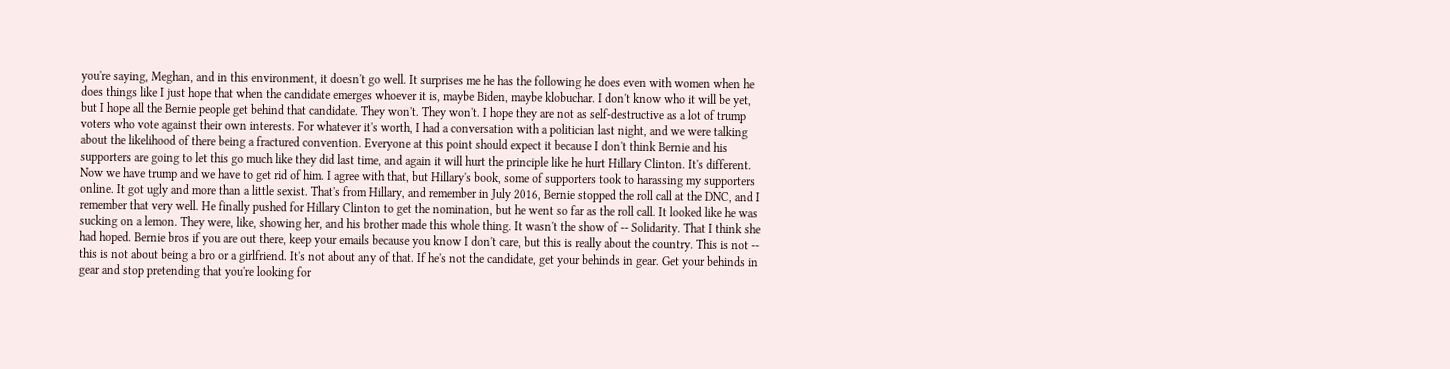you're saying, Meghan, and in this environment, it doesn't go well. It surprises me he has the following he does even with women when he does things like I just hope that when the candidate emerges whoever it is, maybe Biden, maybe klobuchar. I don't know who it will be yet, but I hope all the Bernie people get behind that candidate. They won't. They won't. I hope they are not as self-destructive as a lot of trump voters who vote against their own interests. For whatever it's worth, I had a conversation with a politician last night, and we were talking about the likelihood of there being a fractured convention. Everyone at this point should expect it because I don't think Bernie and his supporters are going to let this go much like they did last time, and again it will hurt the principle like he hurt Hillary Clinton. It's different. Now we have trump and we have to get rid of him. I agree with that, but Hillary's book, some of supporters took to harassing my supporters online. It got ugly and more than a little sexist. That's from Hillary, and remember in July 2016, Bernie stopped the roll call at the DNC, and I remember that very well. He finally pushed for Hillary Clinton to get the nomination, but he went so far as the roll call. It looked like he was sucking on a lemon. They were, like, showing her, and his brother made this whole thing. It wasn't the show of -- Solidarity. That I think she had hoped. Bernie bros if you are out there, keep your emails because you know I don't care, but this is really about the country. This is not -- this is not about being a bro or a girlfriend. It's not about any of that. If he's not the candidate, get your behinds in gear. Get your behinds in gear and stop pretending that you're looking for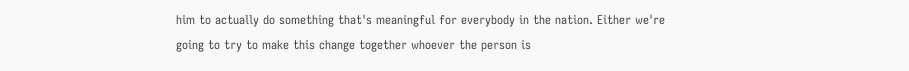him to actually do something that's meaningful for everybody in the nation. Either we're going to try to make this change together whoever the person is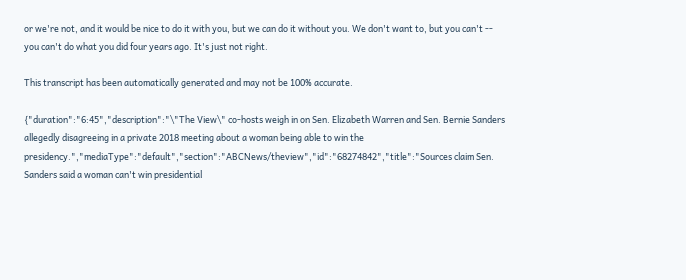or we're not, and it would be nice to do it with you, but we can do it without you. We don't want to, but you can't -- you can't do what you did four years ago. It's just not right.

This transcript has been automatically generated and may not be 100% accurate.

{"duration":"6:45","description":"\"The View\" co-hosts weigh in on Sen. Elizabeth Warren and Sen. Bernie Sanders allegedly disagreeing in a private 2018 meeting about a woman being able to win the presidency.","mediaType":"default","section":"ABCNews/theview","id":"68274842","title":"Sources claim Sen. Sanders said a woman can't win presidential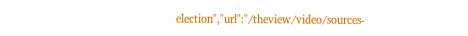election","url":"/theview/video/sources-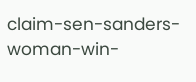claim-sen-sanders-woman-win-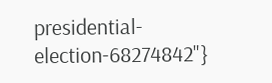presidential-election-68274842"}